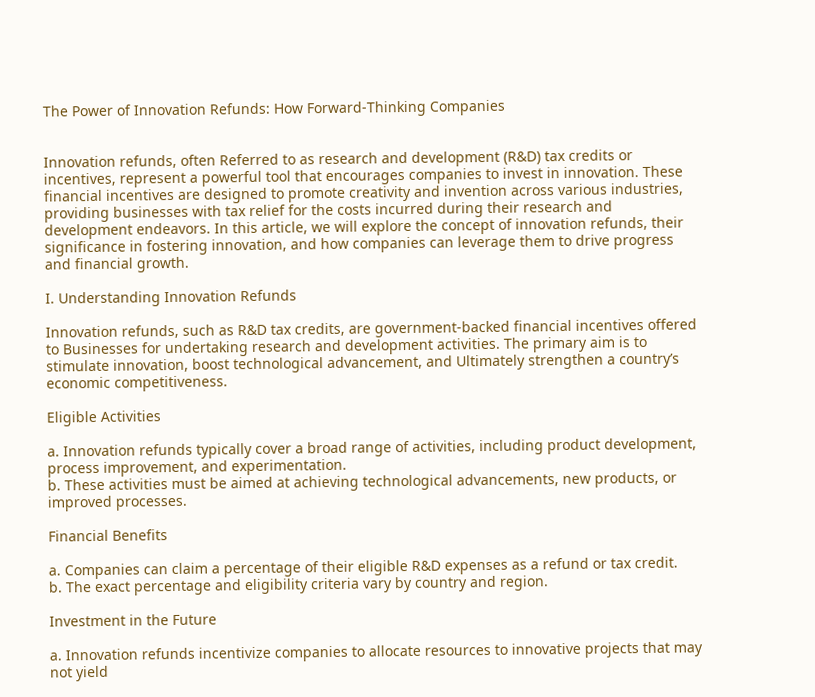The Power of Innovation Refunds: How Forward-Thinking Companies


Innovation refunds, often Referred to as research and development (R&D) tax credits or incentives, represent a powerful tool that encourages companies to invest in innovation. These financial incentives are designed to promote creativity and invention across various industries, providing businesses with tax relief for the costs incurred during their research and development endeavors. In this article, we will explore the concept of innovation refunds, their significance in fostering innovation, and how companies can leverage them to drive progress and financial growth.

I. Understanding Innovation Refunds

Innovation refunds, such as R&D tax credits, are government-backed financial incentives offered to Businesses for undertaking research and development activities. The primary aim is to stimulate innovation, boost technological advancement, and Ultimately strengthen a country’s economic competitiveness.

Eligible Activities

a. Innovation refunds typically cover a broad range of activities, including product development, process improvement, and experimentation.
b. These activities must be aimed at achieving technological advancements, new products, or improved processes.

Financial Benefits

a. Companies can claim a percentage of their eligible R&D expenses as a refund or tax credit.
b. The exact percentage and eligibility criteria vary by country and region.

Investment in the Future

a. Innovation refunds incentivize companies to allocate resources to innovative projects that may not yield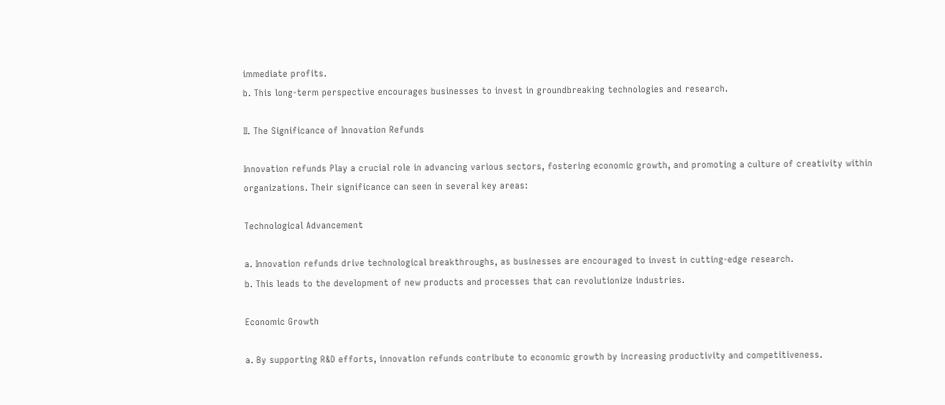immediate profits.
b. This long-term perspective encourages businesses to invest in groundbreaking technologies and research.

II. The Significance of Innovation Refunds

Innovation refunds Play a crucial role in advancing various sectors, fostering economic growth, and promoting a culture of creativity within organizations. Their significance can seen in several key areas:

Technological Advancement

a. Innovation refunds drive technological breakthroughs, as businesses are encouraged to invest in cutting-edge research.
b. This leads to the development of new products and processes that can revolutionize industries.

Economic Growth

a. By supporting R&D efforts, innovation refunds contribute to economic growth by increasing productivity and competitiveness.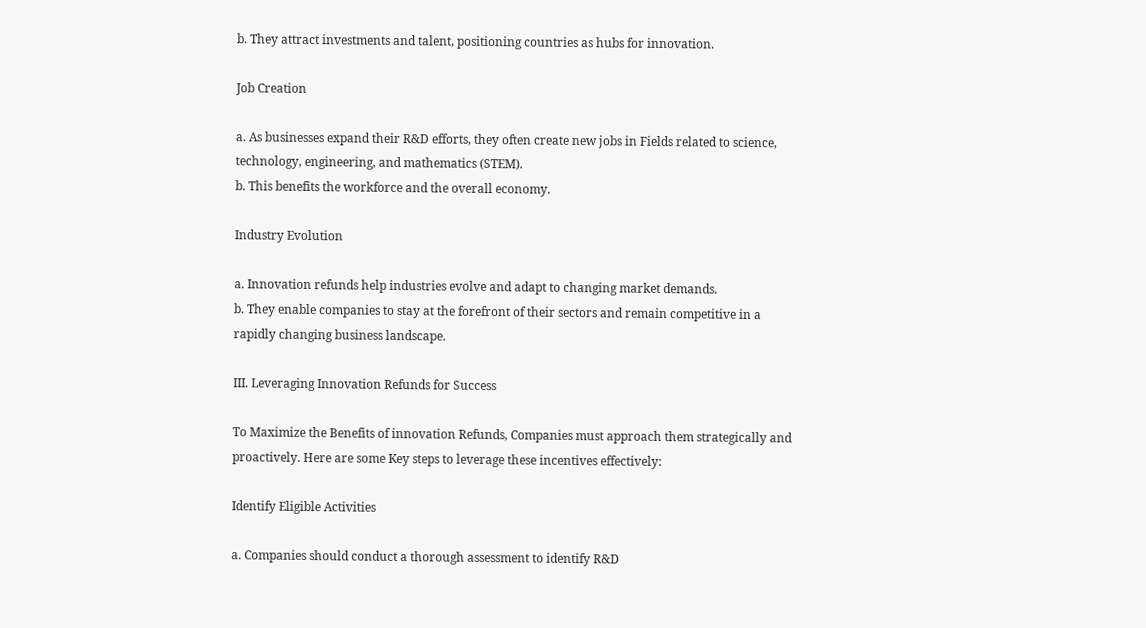b. They attract investments and talent, positioning countries as hubs for innovation.

Job Creation

a. As businesses expand their R&D efforts, they often create new jobs in Fields related to science, technology, engineering, and mathematics (STEM).
b. This benefits the workforce and the overall economy.

Industry Evolution

a. Innovation refunds help industries evolve and adapt to changing market demands.
b. They enable companies to stay at the forefront of their sectors and remain competitive in a rapidly changing business landscape.

III. Leveraging Innovation Refunds for Success

To Maximize the Benefits of innovation Refunds, Companies must approach them strategically and proactively. Here are some Key steps to leverage these incentives effectively:

Identify Eligible Activities

a. Companies should conduct a thorough assessment to identify R&D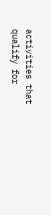activities that qualify for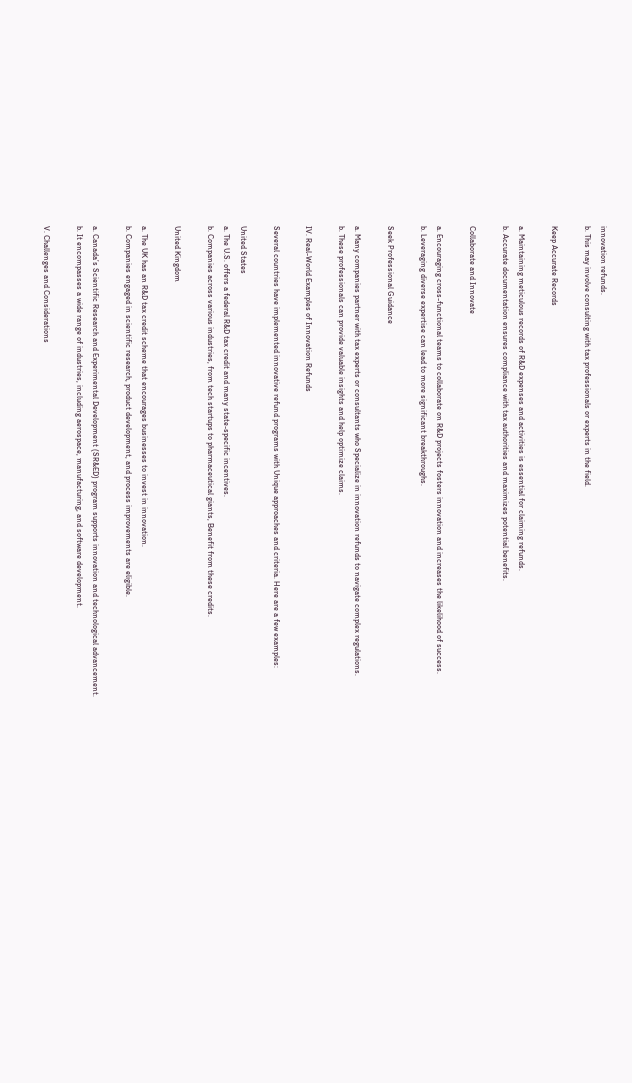innovation refunds.
b. This may involve consulting with tax professionals or experts in the field.

Keep Accurate Records

a. Maintaining meticulous records of R&D expenses and activities is essential for claiming refunds.
b. Accurate documentation ensures compliance with tax authorities and maximizes potential benefits.

Collaborate and Innovate

a. Encouraging cross-functional teams to collaborate on R&D projects fosters innovation and increases the likelihood of success.
b. Leveraging diverse expertise can lead to more significant breakthroughs.

Seek Professional Guidance

a. Many companies partner with tax experts or consultants who Specialize in innovation refunds to navigate complex regulations.
b. These professionals can provide valuable insights and help optimize claims.

IV. Real-World Examples of Innovation Refunds

Several countries have implemented innovative refund programs with Unique approaches and criteria. Here are a few examples:

United States
a. The U.S. offers a federal R&D tax credit and many state-specific incentives.
b. Companies across various industries, from tech startups to pharmaceutical giants, Benefit from these credits.

United Kingdom

a. The UK has an R&D tax credit scheme that encourages businesses to invest in innovation.
b. Companies engaged in scientific research, product development, and process improvements are eligible.

a. Canada’s Scientific Research and Experimental Development (SR&ED) program supports innovation and technological advancement.
b. It encompasses a wide range of industries, including aerospace, manufacturing, and software development.

V. Challenges and Considerations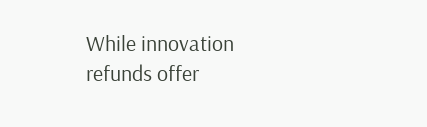While innovation refunds offer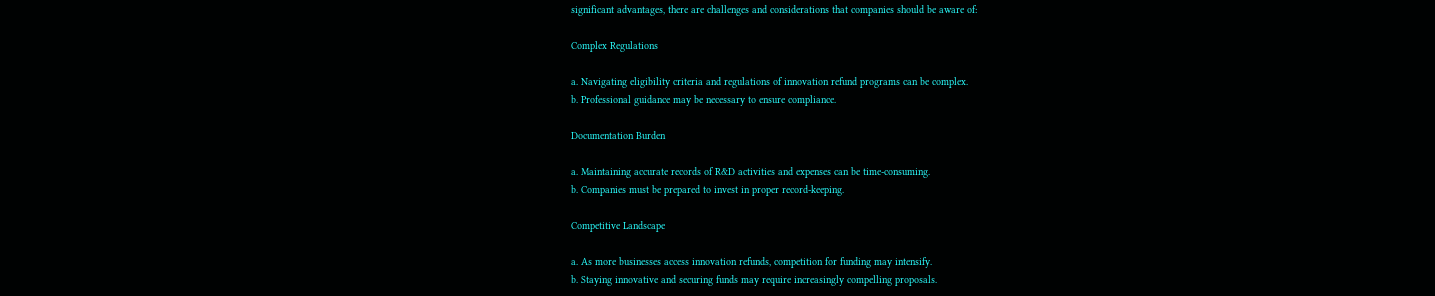significant advantages, there are challenges and considerations that companies should be aware of:

Complex Regulations

a. Navigating eligibility criteria and regulations of innovation refund programs can be complex.
b. Professional guidance may be necessary to ensure compliance.

Documentation Burden

a. Maintaining accurate records of R&D activities and expenses can be time-consuming.
b. Companies must be prepared to invest in proper record-keeping.

Competitive Landscape

a. As more businesses access innovation refunds, competition for funding may intensify.
b. Staying innovative and securing funds may require increasingly compelling proposals.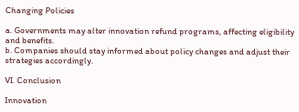Changing Policies

a. Governments may alter innovation refund programs, affecting eligibility and benefits.
b. Companies should stay informed about policy changes and adjust their strategies accordingly.

VI. Conclusion

Innovation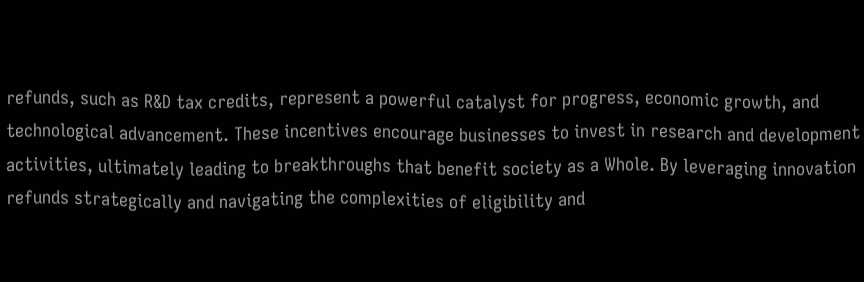refunds, such as R&D tax credits, represent a powerful catalyst for progress, economic growth, and technological advancement. These incentives encourage businesses to invest in research and development activities, ultimately leading to breakthroughs that benefit society as a Whole. By leveraging innovation refunds strategically and navigating the complexities of eligibility and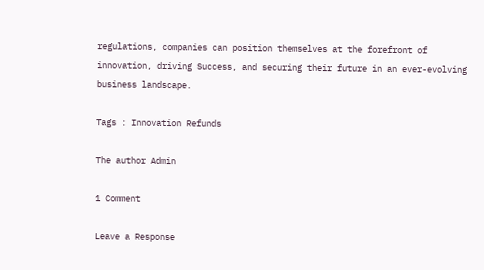regulations, companies can position themselves at the forefront of innovation, driving Success, and securing their future in an ever-evolving business landscape.

Tags : Innovation Refunds

The author Admin

1 Comment

Leave a Response